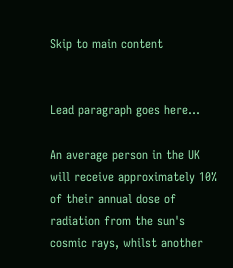Skip to main content


Lead paragraph goes here...

An average person in the UK will receive approximately 10% of their annual dose of radiation from the sun's cosmic rays, whilst another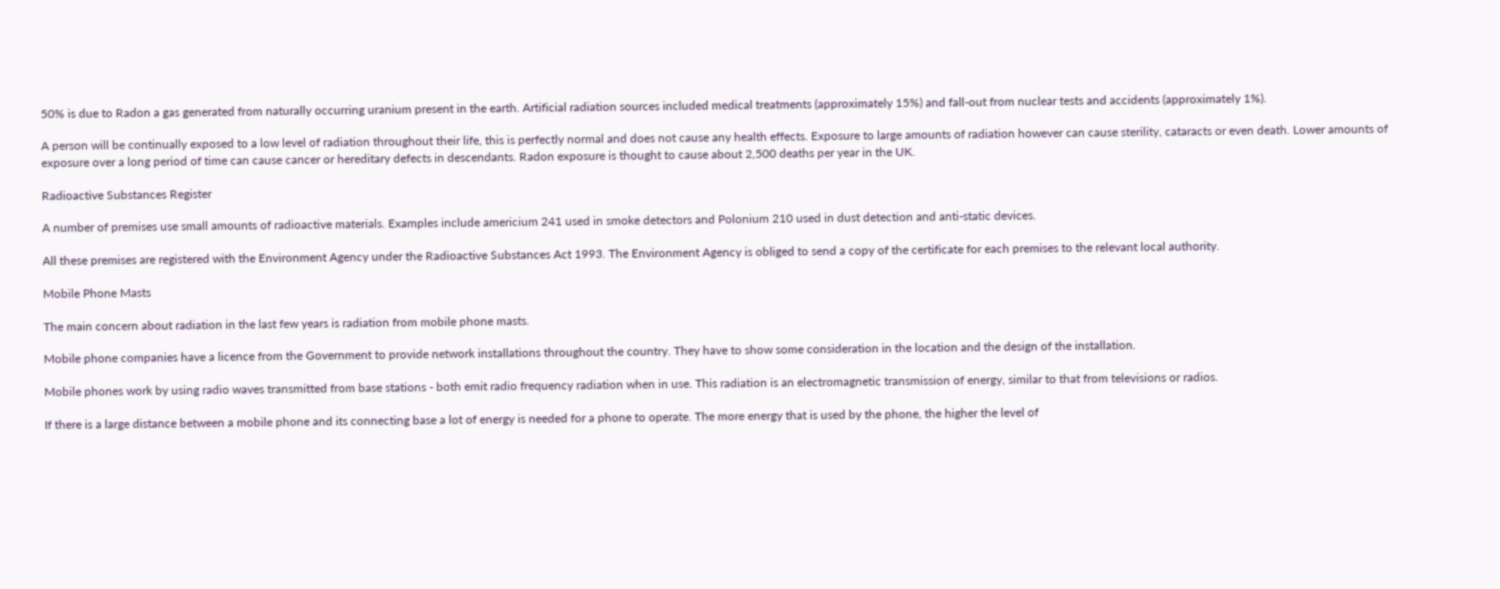50% is due to Radon a gas generated from naturally occurring uranium present in the earth. Artificial radiation sources included medical treatments (approximately 15%) and fall-out from nuclear tests and accidents (approximately 1%).

A person will be continually exposed to a low level of radiation throughout their life, this is perfectly normal and does not cause any health effects. Exposure to large amounts of radiation however can cause sterility, cataracts or even death. Lower amounts of exposure over a long period of time can cause cancer or hereditary defects in descendants. Radon exposure is thought to cause about 2,500 deaths per year in the UK.

Radioactive Substances Register

A number of premises use small amounts of radioactive materials. Examples include americium 241 used in smoke detectors and Polonium 210 used in dust detection and anti-static devices.

All these premises are registered with the Environment Agency under the Radioactive Substances Act 1993. The Environment Agency is obliged to send a copy of the certificate for each premises to the relevant local authority.

Mobile Phone Masts

The main concern about radiation in the last few years is radiation from mobile phone masts.

Mobile phone companies have a licence from the Government to provide network installations throughout the country. They have to show some consideration in the location and the design of the installation.

Mobile phones work by using radio waves transmitted from base stations - both emit radio frequency radiation when in use. This radiation is an electromagnetic transmission of energy, similar to that from televisions or radios.

If there is a large distance between a mobile phone and its connecting base a lot of energy is needed for a phone to operate. The more energy that is used by the phone, the higher the level of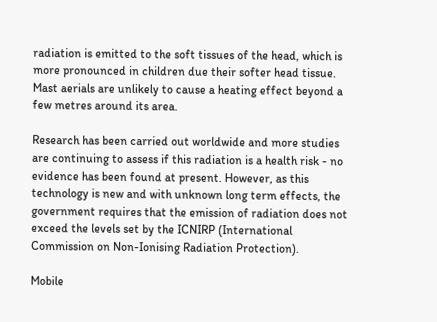radiation is emitted to the soft tissues of the head, which is more pronounced in children due their softer head tissue. Mast aerials are unlikely to cause a heating effect beyond a few metres around its area.

Research has been carried out worldwide and more studies are continuing to assess if this radiation is a health risk - no evidence has been found at present. However, as this technology is new and with unknown long term effects, the government requires that the emission of radiation does not exceed the levels set by the ICNIRP (International Commission on Non-Ionising Radiation Protection).

Mobile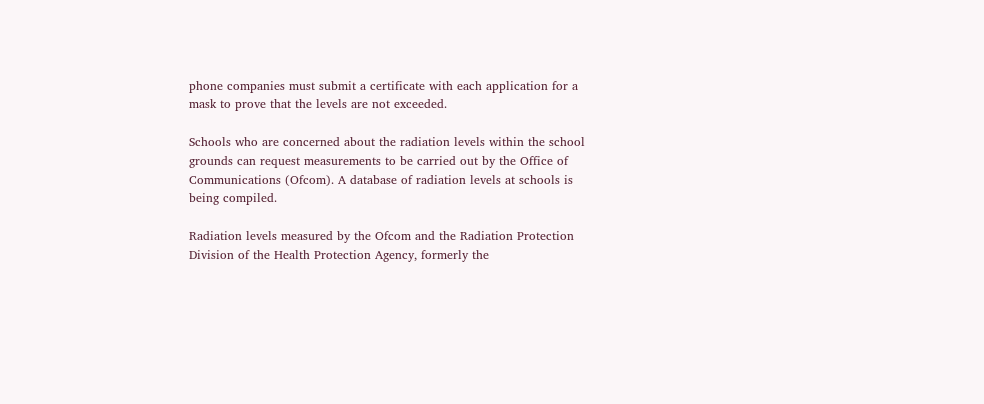phone companies must submit a certificate with each application for a mask to prove that the levels are not exceeded.

Schools who are concerned about the radiation levels within the school grounds can request measurements to be carried out by the Office of Communications (Ofcom). A database of radiation levels at schools is being compiled.

Radiation levels measured by the Ofcom and the Radiation Protection Division of the Health Protection Agency, formerly the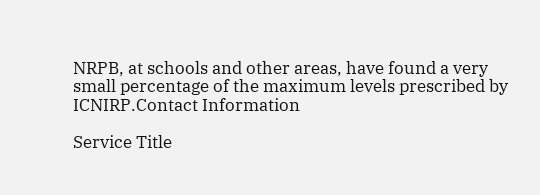NRPB, at schools and other areas, have found a very small percentage of the maximum levels prescribed by ICNIRP.Contact Information

Service Title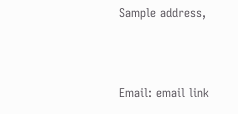Sample address,



Email: email link